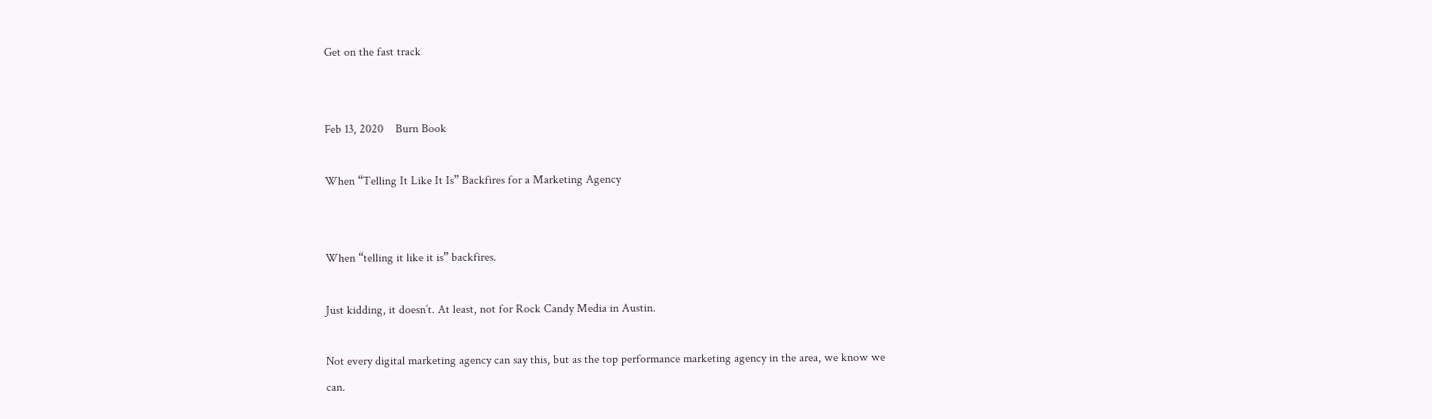Get on the fast track


Feb 13, 2020    Burn Book

When “Telling It Like It Is” Backfires for a Marketing Agency


When “telling it like it is” backfires.

Just kidding, it doesn’t. At least, not for Rock Candy Media in Austin.

Not every digital marketing agency can say this, but as the top performance marketing agency in the area, we know we can.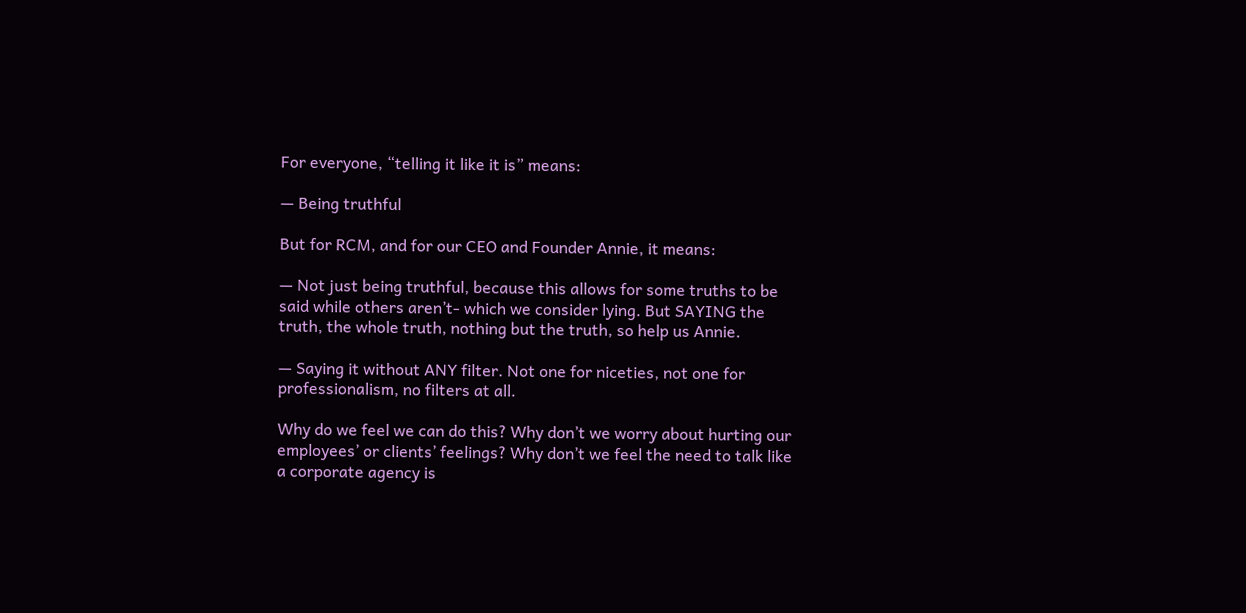For everyone, “telling it like it is” means:

— Being truthful

But for RCM, and for our CEO and Founder Annie, it means:

— Not just being truthful, because this allows for some truths to be said while others aren’t- which we consider lying. But SAYING the truth, the whole truth, nothing but the truth, so help us Annie.

— Saying it without ANY filter. Not one for niceties, not one for professionalism, no filters at all.

Why do we feel we can do this? Why don’t we worry about hurting our employees’ or clients’ feelings? Why don’t we feel the need to talk like a corporate agency is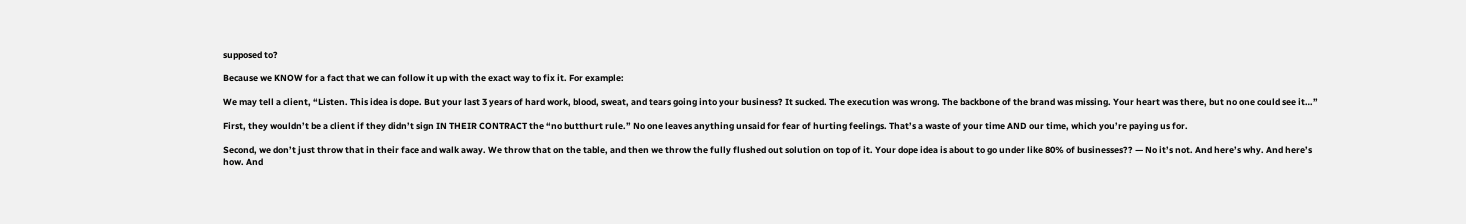supposed to?

Because we KNOW for a fact that we can follow it up with the exact way to fix it. For example:

We may tell a client, “Listen. This idea is dope. But your last 3 years of hard work, blood, sweat, and tears going into your business? It sucked. The execution was wrong. The backbone of the brand was missing. Your heart was there, but no one could see it…”

First, they wouldn’t be a client if they didn’t sign IN THEIR CONTRACT the “no butthurt rule.” No one leaves anything unsaid for fear of hurting feelings. That’s a waste of your time AND our time, which you’re paying us for.

Second, we don’t just throw that in their face and walk away. We throw that on the table, and then we throw the fully flushed out solution on top of it. Your dope idea is about to go under like 80% of businesses?? — No it’s not. And here’s why. And here’s how. And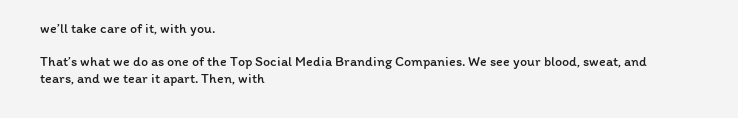we’ll take care of it, with you.

That’s what we do as one of the Top Social Media Branding Companies. We see your blood, sweat, and tears, and we tear it apart. Then, with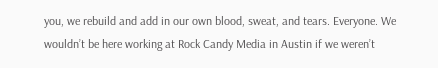you, we rebuild and add in our own blood, sweat, and tears. Everyone. We wouldn’t be here working at Rock Candy Media in Austin if we weren’t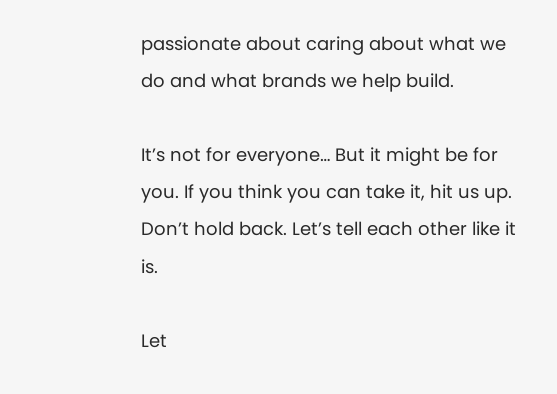passionate about caring about what we do and what brands we help build.

It’s not for everyone… But it might be for you. If you think you can take it, hit us up. Don’t hold back. Let’s tell each other like it is.

Let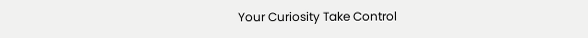Your Curiosity Take Control